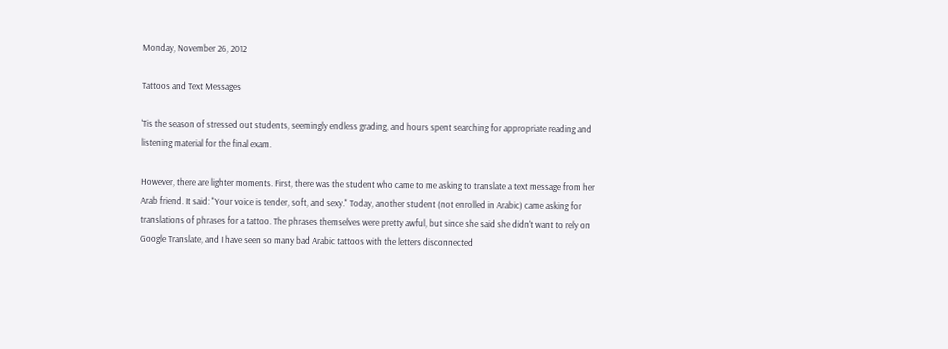Monday, November 26, 2012

Tattoos and Text Messages

'Tis the season of stressed out students, seemingly endless grading, and hours spent searching for appropriate reading and listening material for the final exam.

However, there are lighter moments. First, there was the student who came to me asking to translate a text message from her Arab friend. It said: "Your voice is tender, soft, and sexy." Today, another student (not enrolled in Arabic) came asking for translations of phrases for a tattoo. The phrases themselves were pretty awful, but since she said she didn't want to rely on Google Translate, and I have seen so many bad Arabic tattoos with the letters disconnected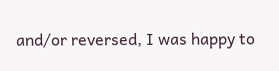and/or reversed, I was happy to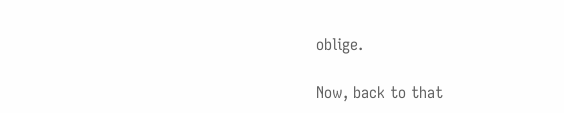oblige.

Now, back to that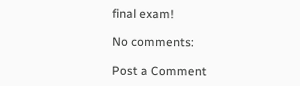final exam!

No comments:

Post a Comment